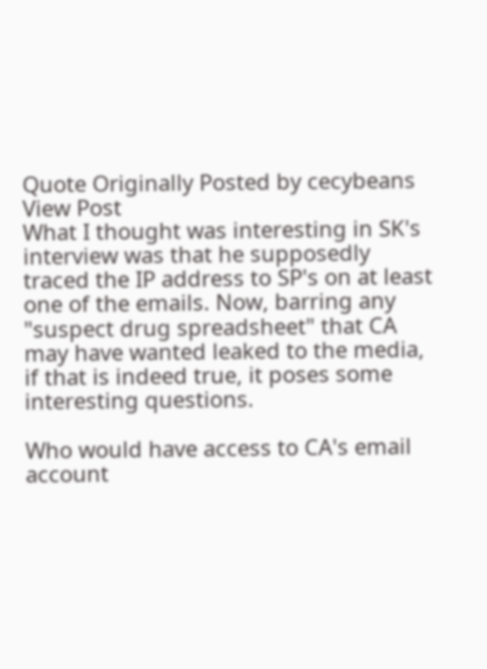Quote Originally Posted by cecybeans View Post
What I thought was interesting in SK's interview was that he supposedly traced the IP address to SP's on at least one of the emails. Now, barring any "suspect drug spreadsheet" that CA may have wanted leaked to the media, if that is indeed true, it poses some interesting questions.

Who would have access to CA's email account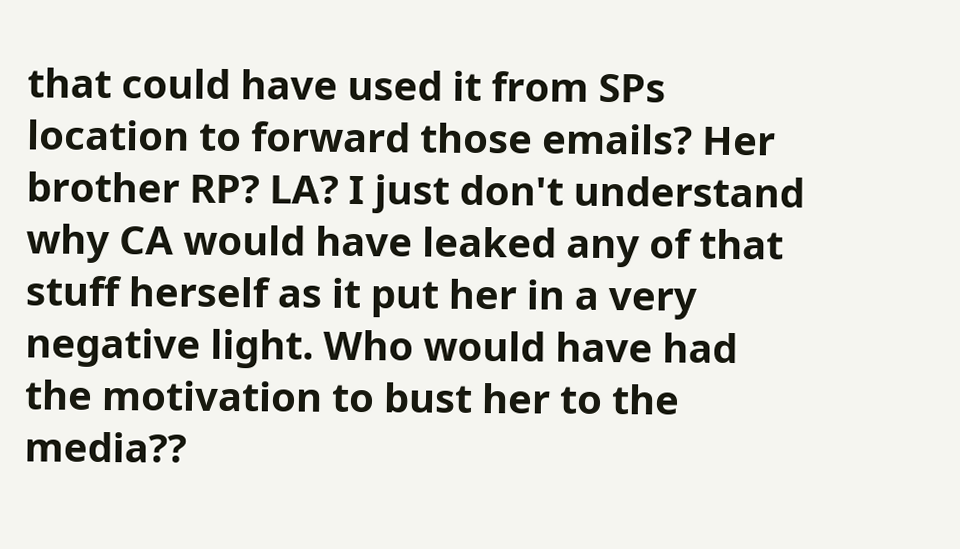that could have used it from SPs location to forward those emails? Her brother RP? LA? I just don't understand why CA would have leaked any of that stuff herself as it put her in a very negative light. Who would have had the motivation to bust her to the media??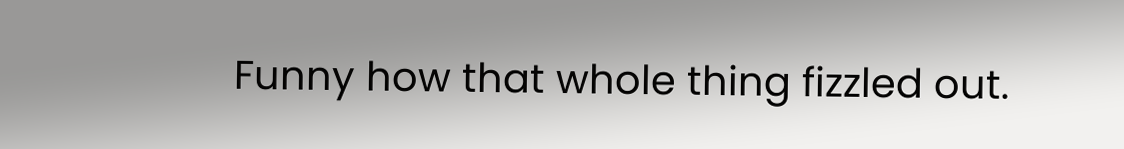Funny how that whole thing fizzled out.